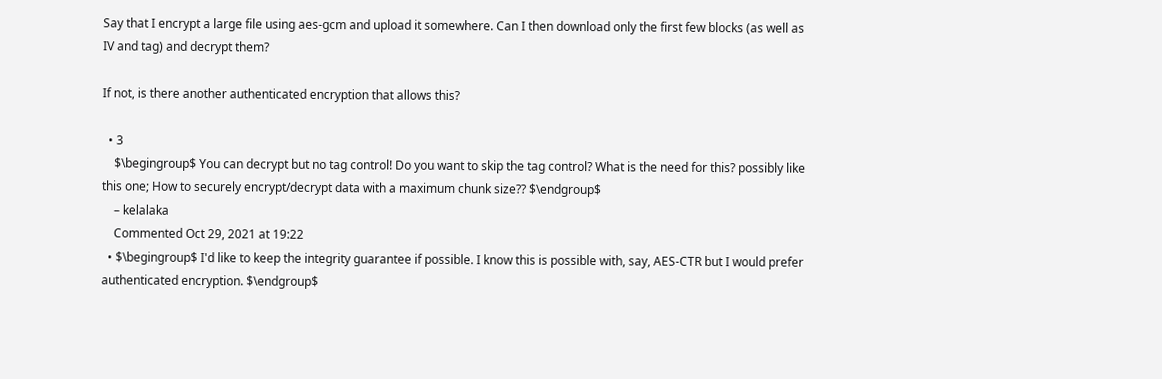Say that I encrypt a large file using aes-gcm and upload it somewhere. Can I then download only the first few blocks (as well as IV and tag) and decrypt them?

If not, is there another authenticated encryption that allows this?

  • 3
    $\begingroup$ You can decrypt but no tag control! Do you want to skip the tag control? What is the need for this? possibly like this one; How to securely encrypt/decrypt data with a maximum chunk size?? $\endgroup$
    – kelalaka
    Commented Oct 29, 2021 at 19:22
  • $\begingroup$ I'd like to keep the integrity guarantee if possible. I know this is possible with, say, AES-CTR but I would prefer authenticated encryption. $\endgroup$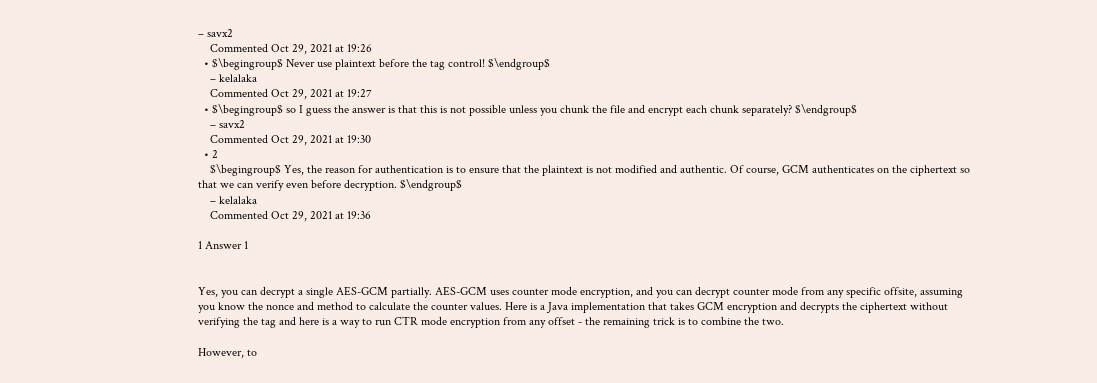– savx2
    Commented Oct 29, 2021 at 19:26
  • $\begingroup$ Never use plaintext before the tag control! $\endgroup$
    – kelalaka
    Commented Oct 29, 2021 at 19:27
  • $\begingroup$ so I guess the answer is that this is not possible unless you chunk the file and encrypt each chunk separately? $\endgroup$
    – savx2
    Commented Oct 29, 2021 at 19:30
  • 2
    $\begingroup$ Yes, the reason for authentication is to ensure that the plaintext is not modified and authentic. Of course, GCM authenticates on the ciphertext so that we can verify even before decryption. $\endgroup$
    – kelalaka
    Commented Oct 29, 2021 at 19:36

1 Answer 1


Yes, you can decrypt a single AES-GCM partially. AES-GCM uses counter mode encryption, and you can decrypt counter mode from any specific offsite, assuming you know the nonce and method to calculate the counter values. Here is a Java implementation that takes GCM encryption and decrypts the ciphertext without verifying the tag and here is a way to run CTR mode encryption from any offset - the remaining trick is to combine the two.

However, to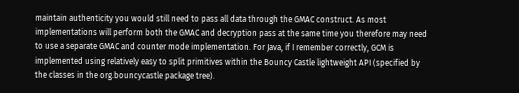maintain authenticity you would still need to pass all data through the GMAC construct. As most implementations will perform both the GMAC and decryption pass at the same time you therefore may need to use a separate GMAC and counter mode implementation. For Java, if I remember correctly, GCM is implemented using relatively easy to split primitives within the Bouncy Castle lightweight API (specified by the classes in the org.bouncycastle package tree).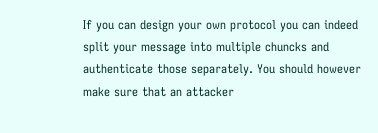If you can design your own protocol you can indeed split your message into multiple chuncks and authenticate those separately. You should however make sure that an attacker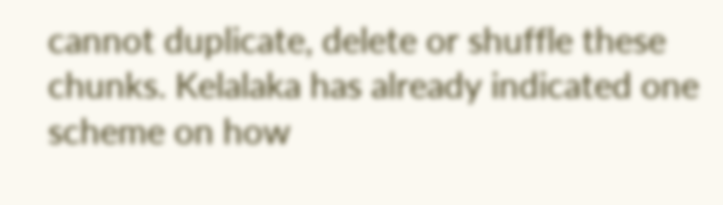cannot duplicate, delete or shuffle these chunks. Kelalaka has already indicated one scheme on how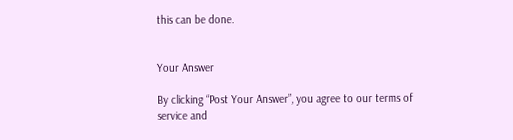this can be done.


Your Answer

By clicking “Post Your Answer”, you agree to our terms of service and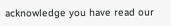acknowledge you have read our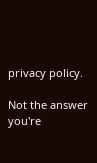privacy policy.

Not the answer you're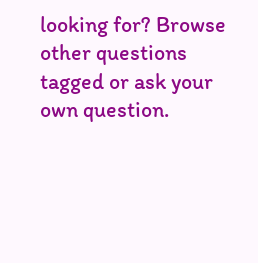looking for? Browse other questions tagged or ask your own question.